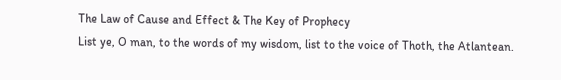The Law of Cause and Effect & The Key of Prophecy
List ye, O man, to the words of my wisdom, list to the voice of Thoth, the Atlantean.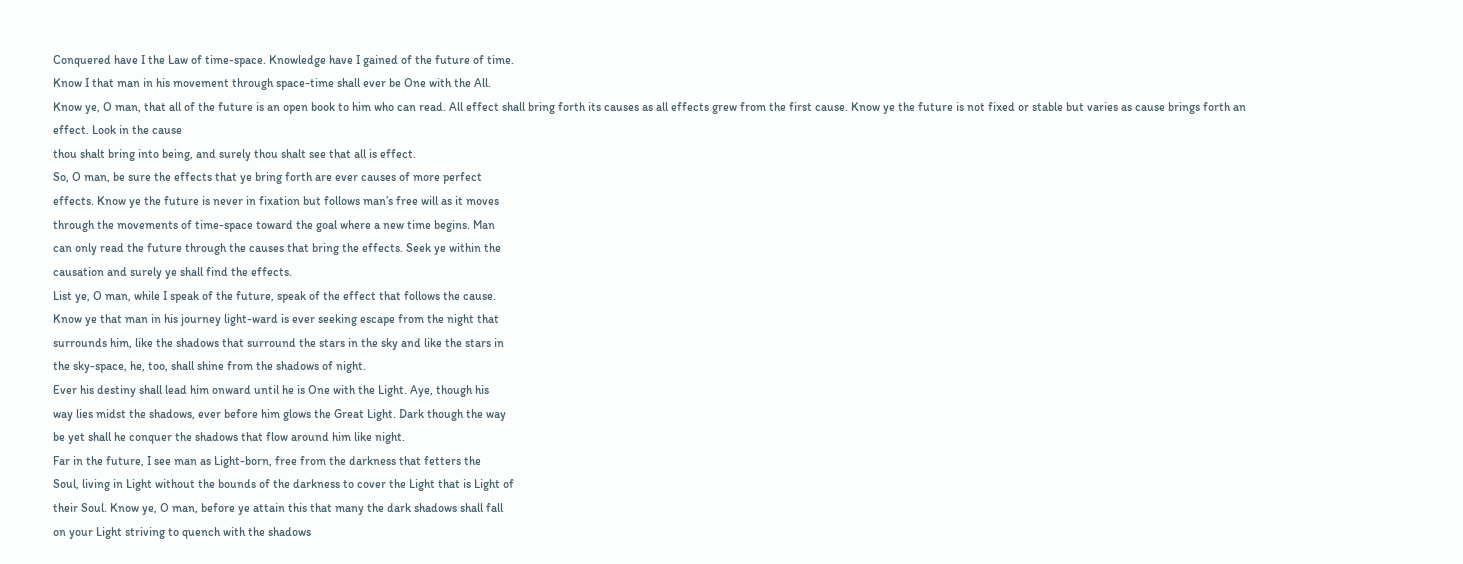Conquered have I the Law of time-space. Knowledge have I gained of the future of time.
Know I that man in his movement through space-time shall ever be One with the All.
Know ye, O man, that all of the future is an open book to him who can read. All effect shall bring forth its causes as all effects grew from the first cause. Know ye the future is not fixed or stable but varies as cause brings forth an effect. Look in the cause
thou shalt bring into being, and surely thou shalt see that all is effect.
So, O man, be sure the effects that ye bring forth are ever causes of more perfect
effects. Know ye the future is never in fixation but follows man’s free will as it moves
through the movements of time-space toward the goal where a new time begins. Man
can only read the future through the causes that bring the effects. Seek ye within the
causation and surely ye shall find the effects.
List ye, O man, while I speak of the future, speak of the effect that follows the cause.
Know ye that man in his journey light-ward is ever seeking escape from the night that
surrounds him, like the shadows that surround the stars in the sky and like the stars in
the sky-space, he, too, shall shine from the shadows of night.
Ever his destiny shall lead him onward until he is One with the Light. Aye, though his
way lies midst the shadows, ever before him glows the Great Light. Dark though the way
be yet shall he conquer the shadows that flow around him like night.
Far in the future, I see man as Light-born, free from the darkness that fetters the
Soul, living in Light without the bounds of the darkness to cover the Light that is Light of
their Soul. Know ye, O man, before ye attain this that many the dark shadows shall fall
on your Light striving to quench with the shadows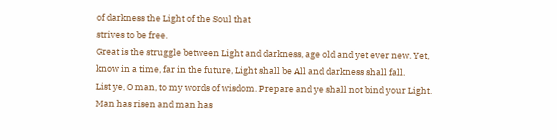of darkness the Light of the Soul that
strives to be free.
Great is the struggle between Light and darkness, age old and yet ever new. Yet,
know in a time, far in the future, Light shall be All and darkness shall fall.
List ye, O man, to my words of wisdom. Prepare and ye shall not bind your Light.
Man has risen and man has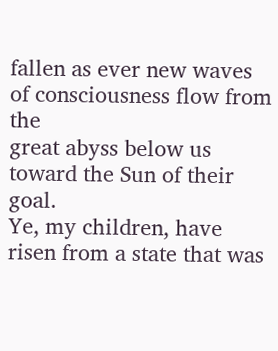fallen as ever new waves of consciousness flow from the
great abyss below us toward the Sun of their goal.
Ye, my children, have risen from a state that was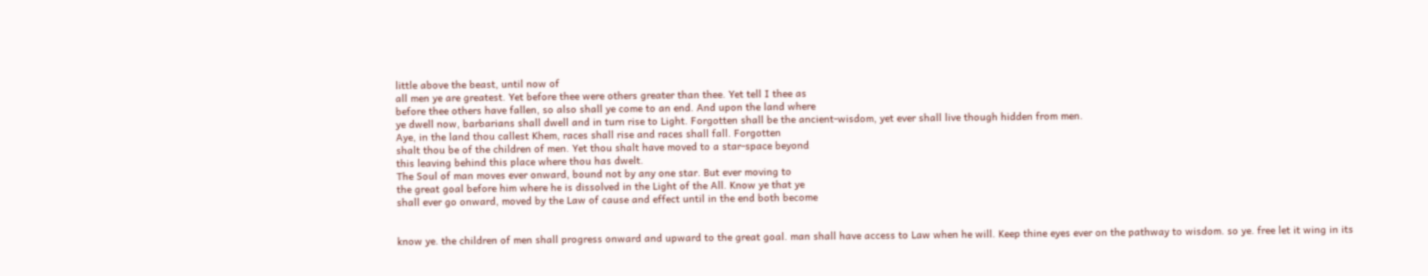little above the beast, until now of
all men ye are greatest. Yet before thee were others greater than thee. Yet tell I thee as
before thee others have fallen, so also shall ye come to an end. And upon the land where
ye dwell now, barbarians shall dwell and in turn rise to Light. Forgotten shall be the ancient-wisdom, yet ever shall live though hidden from men.
Aye, in the land thou callest Khem, races shall rise and races shall fall. Forgotten
shalt thou be of the children of men. Yet thou shalt have moved to a star-space beyond
this leaving behind this place where thou has dwelt.
The Soul of man moves ever onward, bound not by any one star. But ever moving to
the great goal before him where he is dissolved in the Light of the All. Know ye that ye
shall ever go onward, moved by the Law of cause and effect until in the end both become


know ye. the children of men shall progress onward and upward to the great goal. man shall have access to Law when he will. Keep thine eyes ever on the pathway to wisdom. so ye. free let it wing in its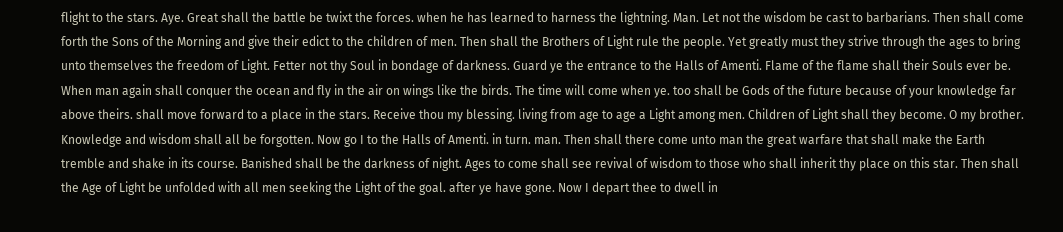flight to the stars. Aye. Great shall the battle be twixt the forces. when he has learned to harness the lightning. Man. Let not the wisdom be cast to barbarians. Then shall come forth the Sons of the Morning and give their edict to the children of men. Then shall the Brothers of Light rule the people. Yet greatly must they strive through the ages to bring unto themselves the freedom of Light. Fetter not thy Soul in bondage of darkness. Guard ye the entrance to the Halls of Amenti. Flame of the flame shall their Souls ever be. When man again shall conquer the ocean and fly in the air on wings like the birds. The time will come when ye. too shall be Gods of the future because of your knowledge far above theirs. shall move forward to a place in the stars. Receive thou my blessing. living from age to age a Light among men. Children of Light shall they become. O my brother. Knowledge and wisdom shall all be forgotten. Now go I to the Halls of Amenti. in turn. man. Then shall there come unto man the great warfare that shall make the Earth tremble and shake in its course. Banished shall be the darkness of night. Ages to come shall see revival of wisdom to those who shall inherit thy place on this star. Then shall the Age of Light be unfolded with all men seeking the Light of the goal. after ye have gone. Now I depart thee to dwell in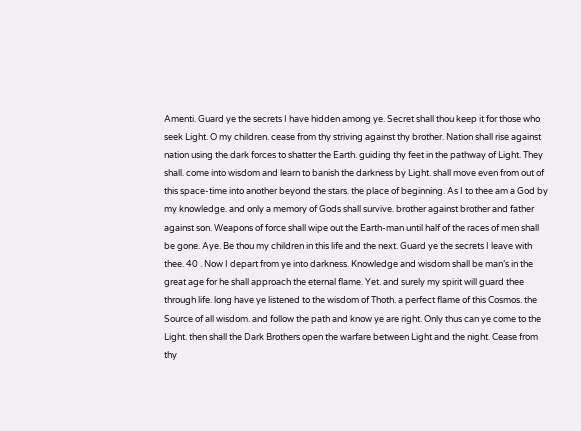Amenti. Guard ye the secrets I have hidden among ye. Secret shall thou keep it for those who seek Light. O my children. cease from thy striving against thy brother. Nation shall rise against nation using the dark forces to shatter the Earth. guiding thy feet in the pathway of Light. They shall. come into wisdom and learn to banish the darkness by Light. shall move even from out of this space-time into another beyond the stars. the place of beginning. As I to thee am a God by my knowledge. and only a memory of Gods shall survive. brother against brother and father against son. Weapons of force shall wipe out the Earth-man until half of the races of men shall be gone. Aye. Be thou my children in this life and the next. Guard ye the secrets I leave with thee. 40 . Now I depart from ye into darkness. Knowledge and wisdom shall be man’s in the great age for he shall approach the eternal flame. Yet. and surely my spirit will guard thee through life. long have ye listened to the wisdom of Thoth. a perfect flame of this Cosmos. the Source of all wisdom. and follow the path and know ye are right. Only thus can ye come to the Light. then shall the Dark Brothers open the warfare between Light and the night. Cease from thy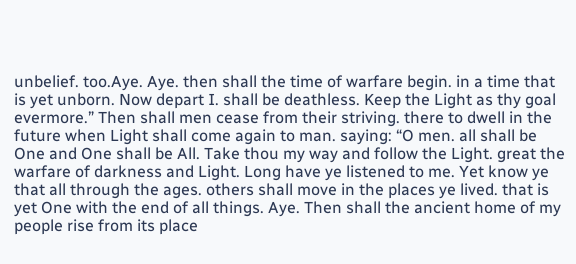unbelief. too.Aye. Aye. then shall the time of warfare begin. in a time that is yet unborn. Now depart I. shall be deathless. Keep the Light as thy goal evermore.” Then shall men cease from their striving. there to dwell in the future when Light shall come again to man. saying: “O men. all shall be One and One shall be All. Take thou my way and follow the Light. great the warfare of darkness and Light. Long have ye listened to me. Yet know ye that all through the ages. others shall move in the places ye lived. that is yet One with the end of all things. Aye. Then shall the ancient home of my people rise from its place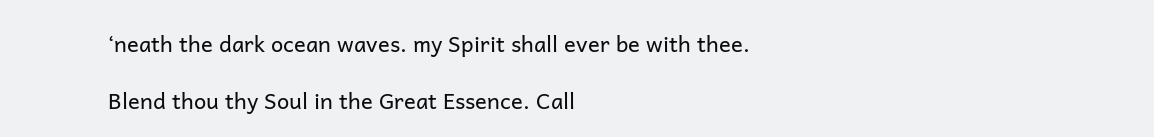‘neath the dark ocean waves. my Spirit shall ever be with thee.

Blend thou thy Soul in the Great Essence. Call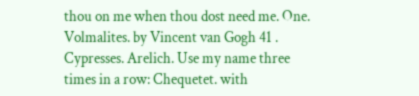thou on me when thou dost need me. One. Volmalites. by Vincent van Gogh 41 . Cypresses. Arelich. Use my name three times in a row: Chequetet. with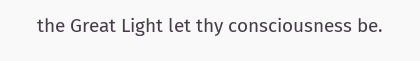the Great Light let thy consciousness be.